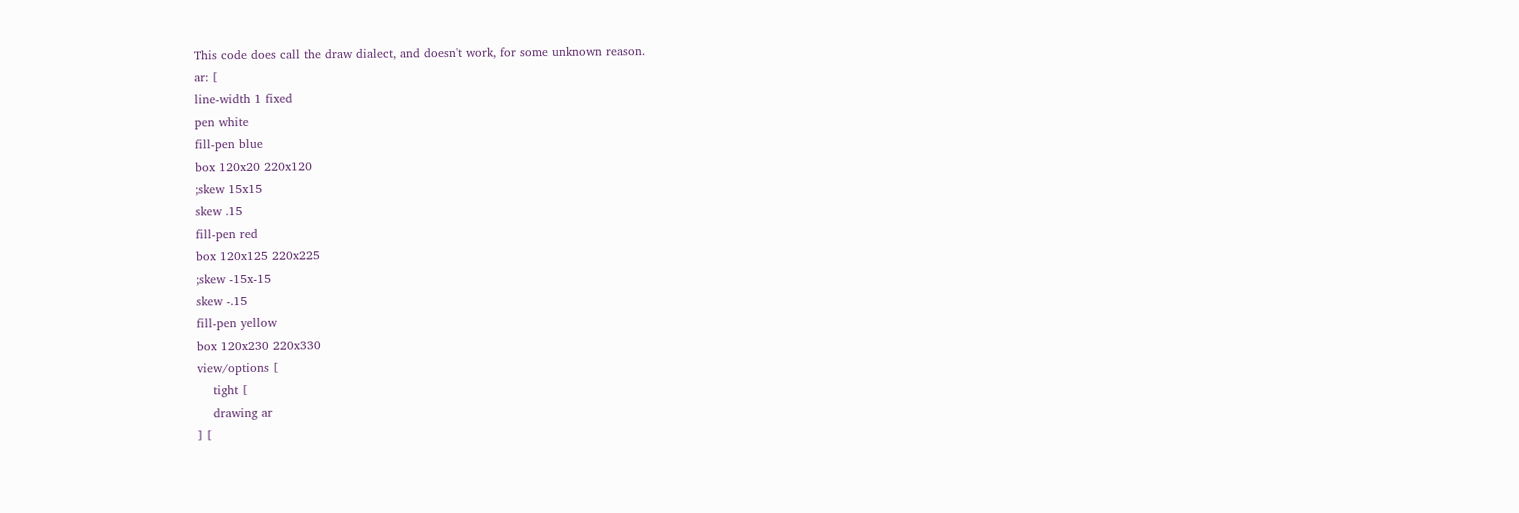This code does call the draw dialect, and doesn't work, for some unknown reason.
ar: [
line-width 1 fixed
pen white
fill-pen blue
box 120x20 220x120
;skew 15x15
skew .15
fill-pen red
box 120x125 220x225
;skew -15x-15
skew -.15
fill-pen yellow
box 120x230 220x330
view/options [
    tight [
    drawing ar
] [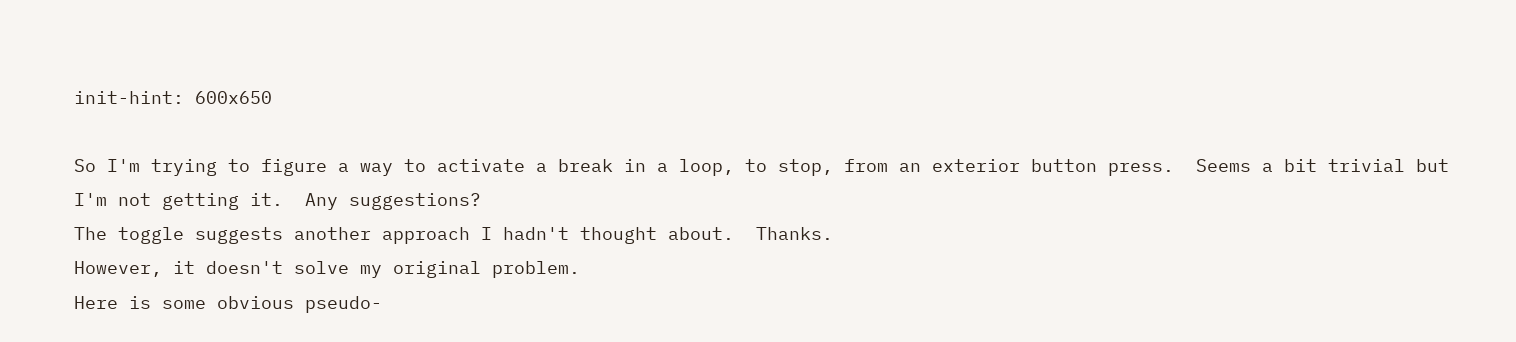init-hint: 600x650

So I'm trying to figure a way to activate a break in a loop, to stop, from an exterior button press.  Seems a bit trivial but I'm not getting it.  Any suggestions?
The toggle suggests another approach I hadn't thought about.  Thanks.
However, it doesn't solve my original problem.
Here is some obvious pseudo-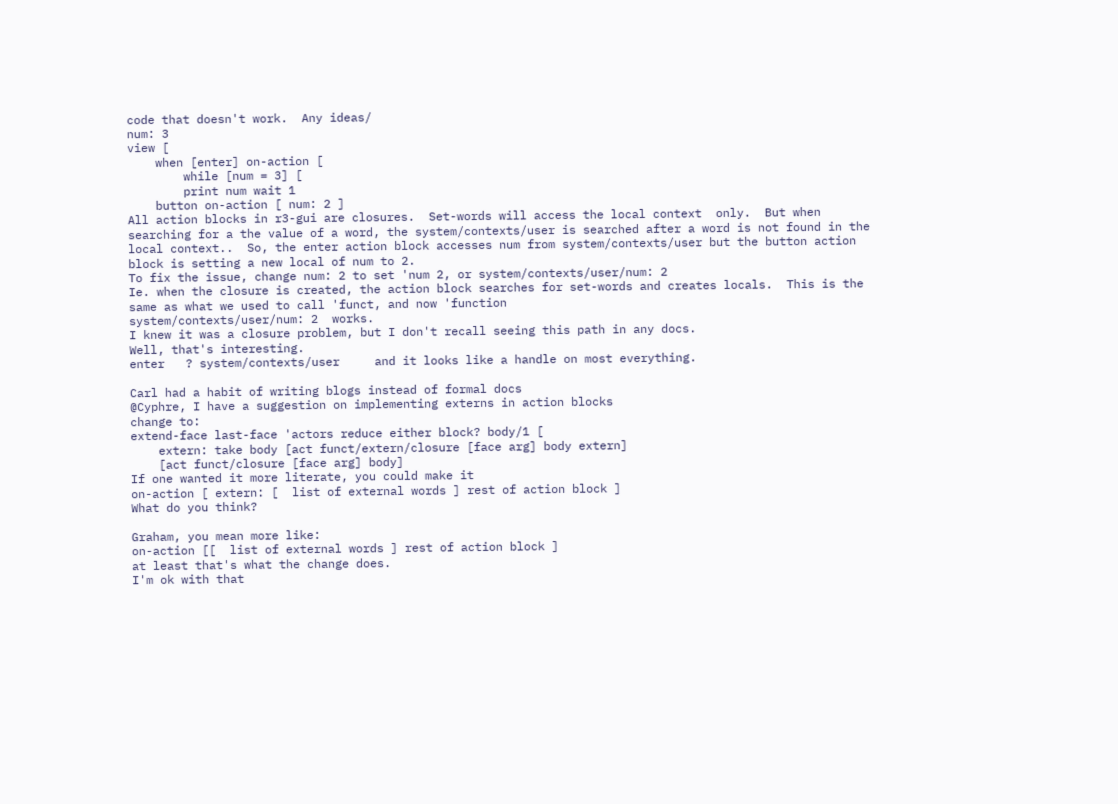code that doesn't work.  Any ideas/
num: 3
view [
    when [enter] on-action [
        while [num = 3] [
        print num wait 1
    button on-action [ num: 2 ]
All action blocks in r3-gui are closures.  Set-words will access the local context  only.  But when searching for a the value of a word, the system/contexts/user is searched after a word is not found in the local context..  So, the enter action block accesses num from system/contexts/user but the button action block is setting a new local of num to 2.
To fix the issue, change num: 2 to set 'num 2, or system/contexts/user/num: 2
Ie. when the closure is created, the action block searches for set-words and creates locals.  This is the same as what we used to call 'funct, and now 'function
system/contexts/user/num: 2  works.
I knew it was a closure problem, but I don't recall seeing this path in any docs.
Well, that's interesting.
enter   ? system/contexts/user     and it looks like a handle on most everything.

Carl had a habit of writing blogs instead of formal docs
@Cyphre, I have a suggestion on implementing externs in action blocks
change to:
extend-face last-face 'actors reduce either block? body/1 [
    extern: take body [act funct/extern/closure [face arg] body extern]
    [act funct/closure [face arg] body]
If one wanted it more literate, you could make it
on-action [ extern: [  list of external words ] rest of action block ]
What do you think?

Graham, you mean more like:
on-action [[  list of external words ] rest of action block ]
at least that's what the change does.
I'm ok with that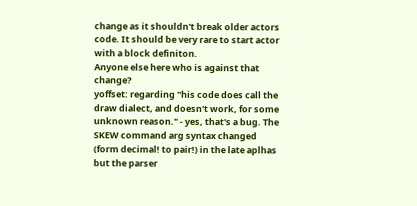change as it shouldn't break older actors code. It should be very rare to start actor with a block definiton.
Anyone else here who is against that change?
yoffset: regarding "his code does call the draw dialect, and doesn't work, for some unknown reason." - yes, that's a bug. The SKEW command arg syntax changed (form decimal! to pair!) in the late aplhas but the parser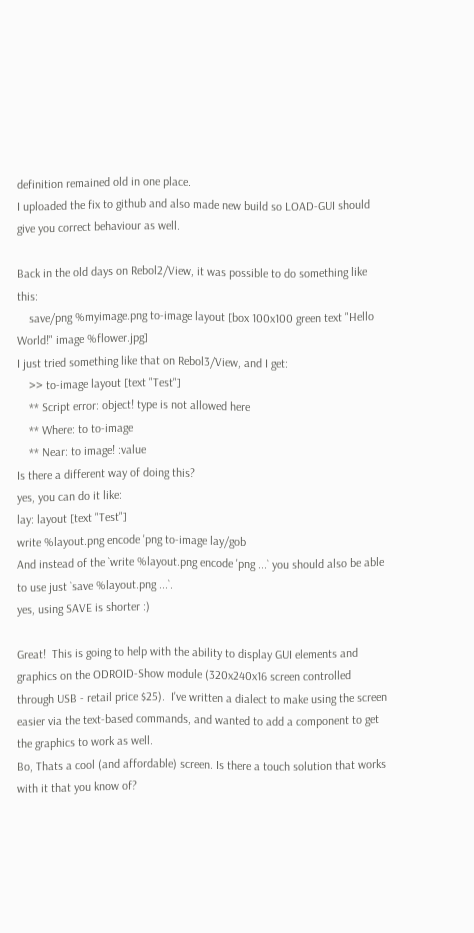definition remained old in one place.
I uploaded the fix to github and also made new build so LOAD-GUI should give you correct behaviour as well.

Back in the old days on Rebol2/View, it was possible to do something like this:
    save/png %myimage.png to-image layout [box 100x100 green text "Hello World!" image %flower.jpg]
I just tried something like that on Rebol3/View, and I get:
    >> to-image layout [text "Test"]
    ** Script error: object! type is not allowed here
    ** Where: to to-image
    ** Near: to image! :value
Is there a different way of doing this?
yes, you can do it like:
lay: layout [text "Test"]
write %layout.png encode 'png to-image lay/gob
And instead of the `write %layout.png encode 'png ...` you should also be able to use just `save %layout.png ...`.
yes, using SAVE is shorter :)

Great!  This is going to help with the ability to display GUI elements and graphics on the ODROID-Show module (320x240x16 screen controlled through USB - retail price $25).  I've written a dialect to make using the screen easier via the text-based commands, and wanted to add a component to get the graphics to work as well.
Bo, Thats a cool (and affordable) screen. Is there a touch solution that works with it that you know of?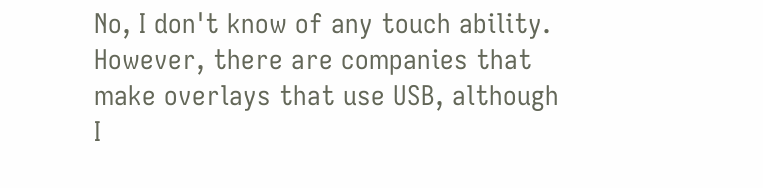No, I don't know of any touch ability.  However, there are companies that make overlays that use USB, although I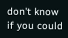don't know if you could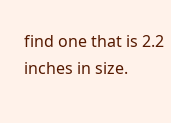find one that is 2.2 inches in size.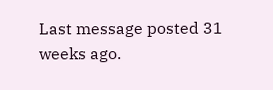Last message posted 31 weeks ago.